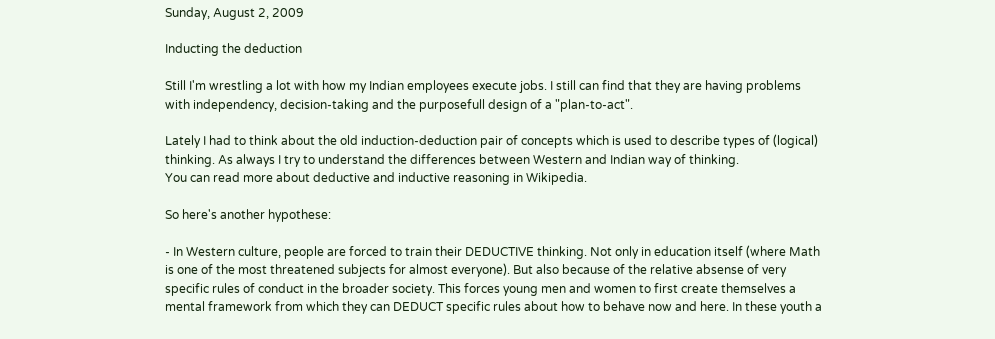Sunday, August 2, 2009

Inducting the deduction

Still I'm wrestling a lot with how my Indian employees execute jobs. I still can find that they are having problems with independency, decision-taking and the purposefull design of a "plan-to-act".

Lately I had to think about the old induction-deduction pair of concepts which is used to describe types of (logical) thinking. As always I try to understand the differences between Western and Indian way of thinking.
You can read more about deductive and inductive reasoning in Wikipedia.

So here's another hypothese:

- In Western culture, people are forced to train their DEDUCTIVE thinking. Not only in education itself (where Math is one of the most threatened subjects for almost everyone). But also because of the relative absense of very specific rules of conduct in the broader society. This forces young men and women to first create themselves a mental framework from which they can DEDUCT specific rules about how to behave now and here. In these youth a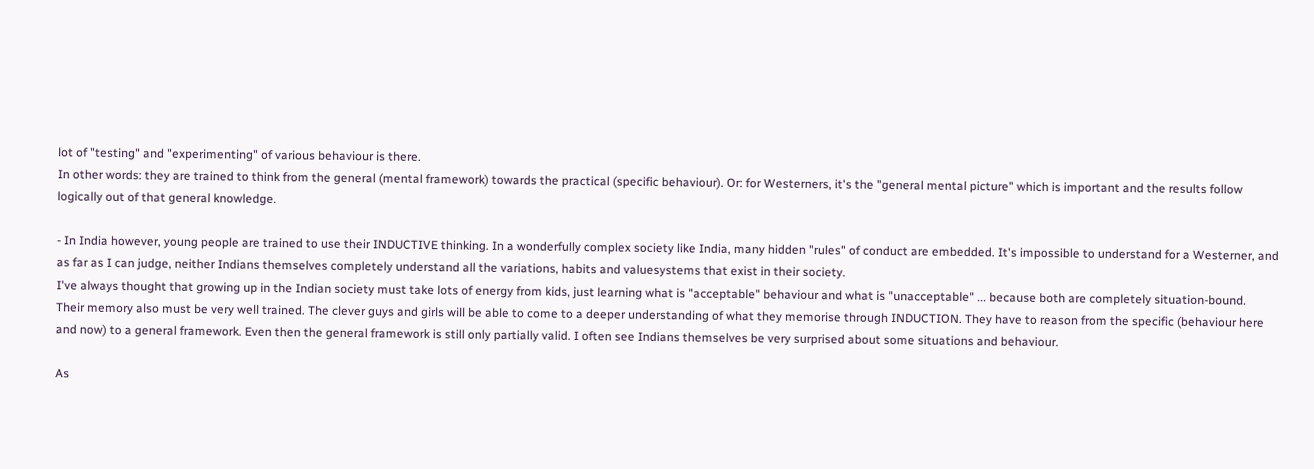lot of "testing" and "experimenting" of various behaviour is there.
In other words: they are trained to think from the general (mental framework) towards the practical (specific behaviour). Or: for Westerners, it's the "general mental picture" which is important and the results follow logically out of that general knowledge.

- In India however, young people are trained to use their INDUCTIVE thinking. In a wonderfully complex society like India, many hidden "rules" of conduct are embedded. It's impossible to understand for a Westerner, and as far as I can judge, neither Indians themselves completely understand all the variations, habits and valuesystems that exist in their society.
I've always thought that growing up in the Indian society must take lots of energy from kids, just learning what is "acceptable" behaviour and what is "unacceptable" ... because both are completely situation-bound.
Their memory also must be very well trained. The clever guys and girls will be able to come to a deeper understanding of what they memorise through INDUCTION. They have to reason from the specific (behaviour here and now) to a general framework. Even then the general framework is still only partially valid. I often see Indians themselves be very surprised about some situations and behaviour.

As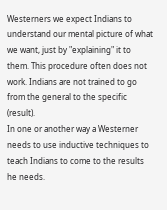Westerners we expect Indians to understand our mental picture of what we want, just by "explaining" it to them. This procedure often does not work. Indians are not trained to go from the general to the specific (result).
In one or another way a Westerner needs to use inductive techniques to teach Indians to come to the results he needs.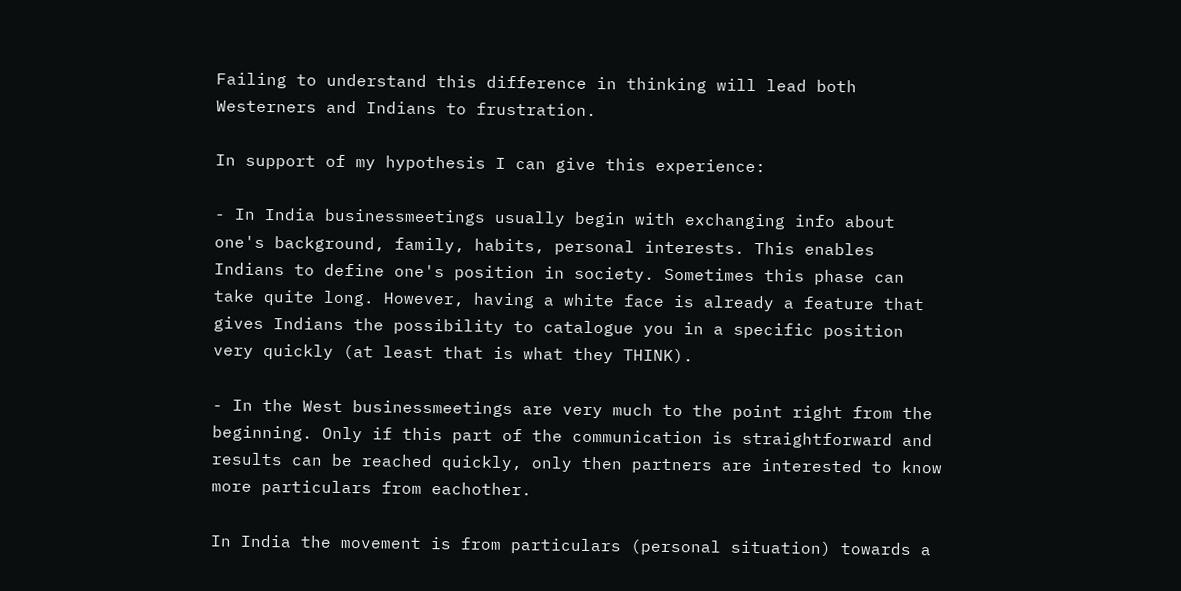Failing to understand this difference in thinking will lead both Westerners and Indians to frustration.

In support of my hypothesis I can give this experience:

- In India businessmeetings usually begin with exchanging info about one's background, family, habits, personal interests. This enables Indians to define one's position in society. Sometimes this phase can take quite long. However, having a white face is already a feature that gives Indians the possibility to catalogue you in a specific position very quickly (at least that is what they THINK).

- In the West businessmeetings are very much to the point right from the beginning. Only if this part of the communication is straightforward and results can be reached quickly, only then partners are interested to know more particulars from eachother.

In India the movement is from particulars (personal situation) towards a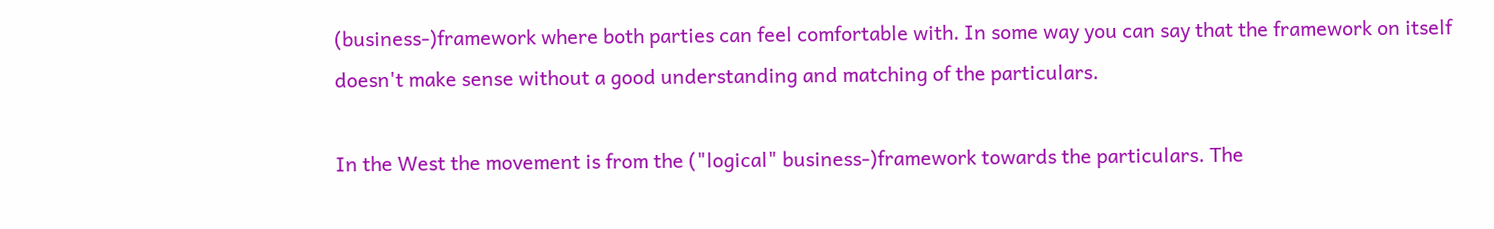(business-)framework where both parties can feel comfortable with. In some way you can say that the framework on itself doesn't make sense without a good understanding and matching of the particulars.

In the West the movement is from the ("logical" business-)framework towards the particulars. The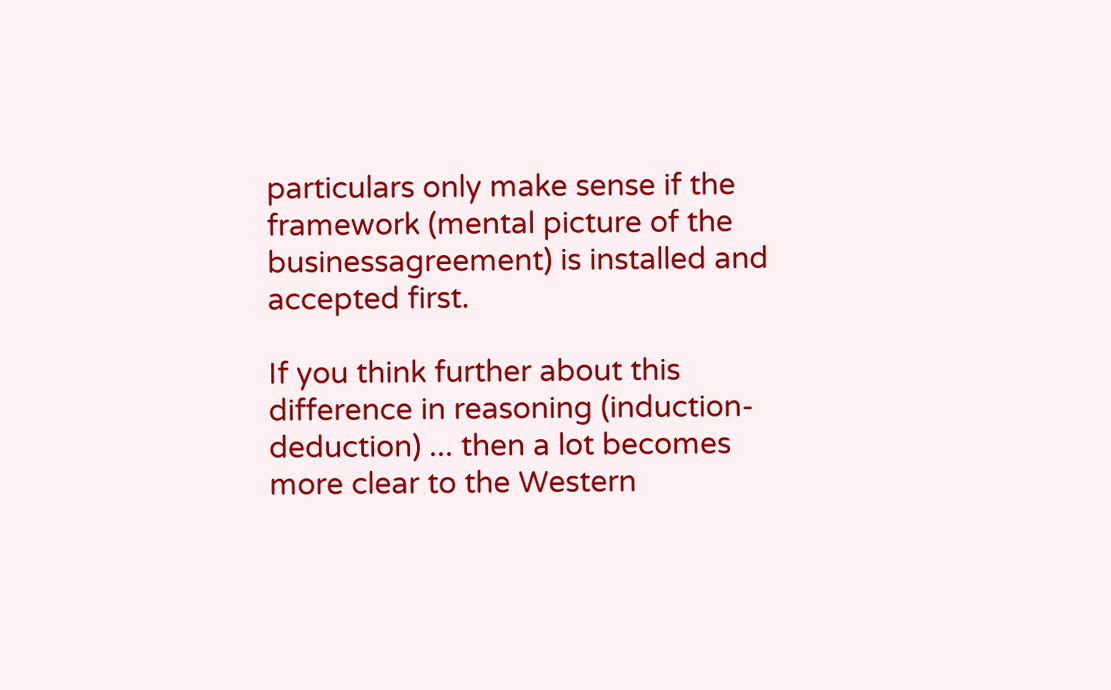particulars only make sense if the framework (mental picture of the businessagreement) is installed and accepted first.

If you think further about this difference in reasoning (induction-deduction) ... then a lot becomes more clear to the Western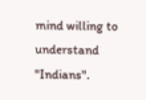mind willing to understand "Indians".